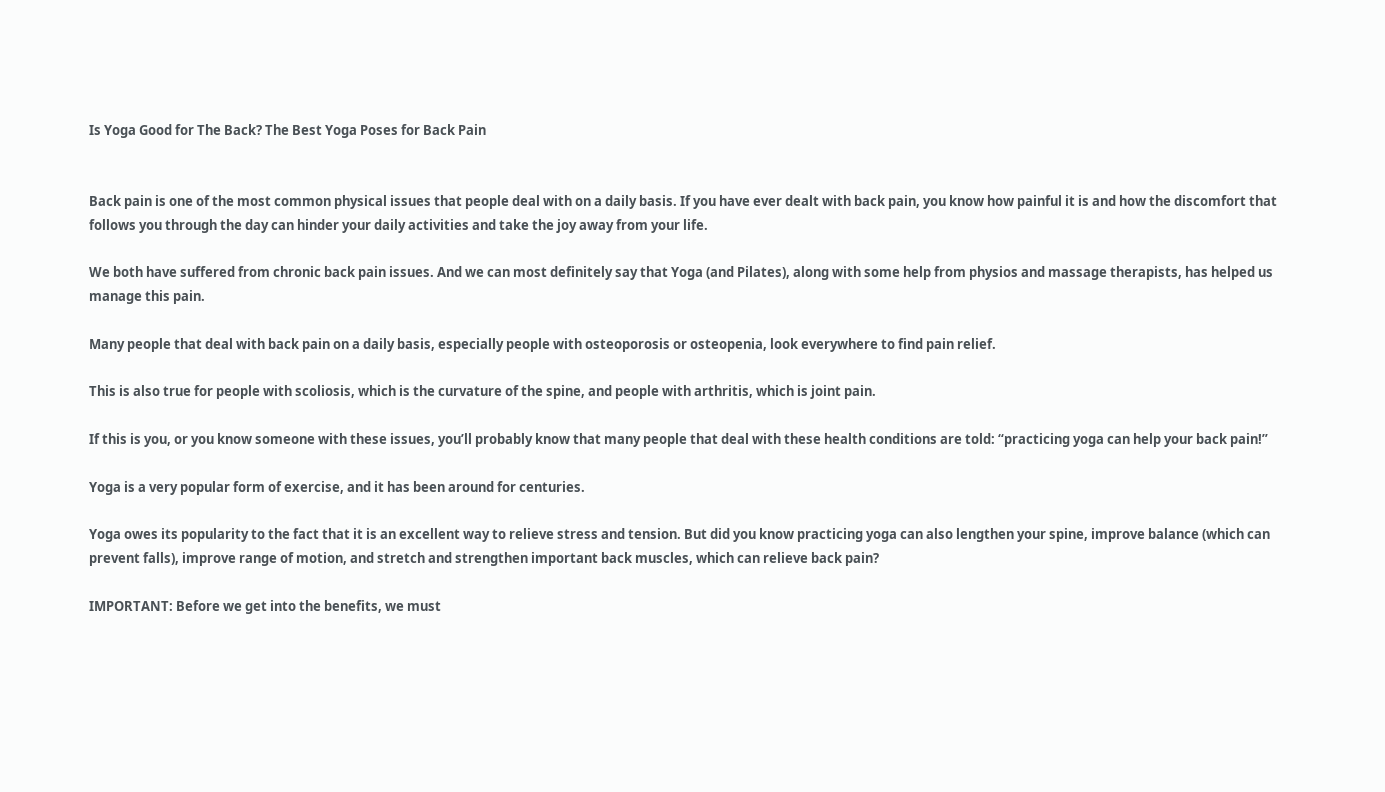Is Yoga Good for The Back? The Best Yoga Poses for Back Pain


Back pain is one of the most common physical issues that people deal with on a daily basis. If you have ever dealt with back pain, you know how painful it is and how the discomfort that follows you through the day can hinder your daily activities and take the joy away from your life.

We both have suffered from chronic back pain issues. And we can most definitely say that Yoga (and Pilates), along with some help from physios and massage therapists, has helped us manage this pain.

Many people that deal with back pain on a daily basis, especially people with osteoporosis or osteopenia, look everywhere to find pain relief.

This is also true for people with scoliosis, which is the curvature of the spine, and people with arthritis, which is joint pain.

If this is you, or you know someone with these issues, you’ll probably know that many people that deal with these health conditions are told: “practicing yoga can help your back pain!”

Yoga is a very popular form of exercise, and it has been around for centuries.

Yoga owes its popularity to the fact that it is an excellent way to relieve stress and tension. But did you know practicing yoga can also lengthen your spine, improve balance (which can prevent falls), improve range of motion, and stretch and strengthen important back muscles, which can relieve back pain?

IMPORTANT: Before we get into the benefits, we must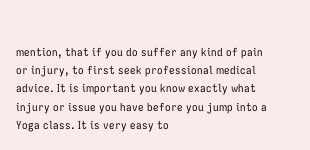mention, that if you do suffer any kind of pain or injury, to first seek professional medical advice. It is important you know exactly what injury or issue you have before you jump into a Yoga class. It is very easy to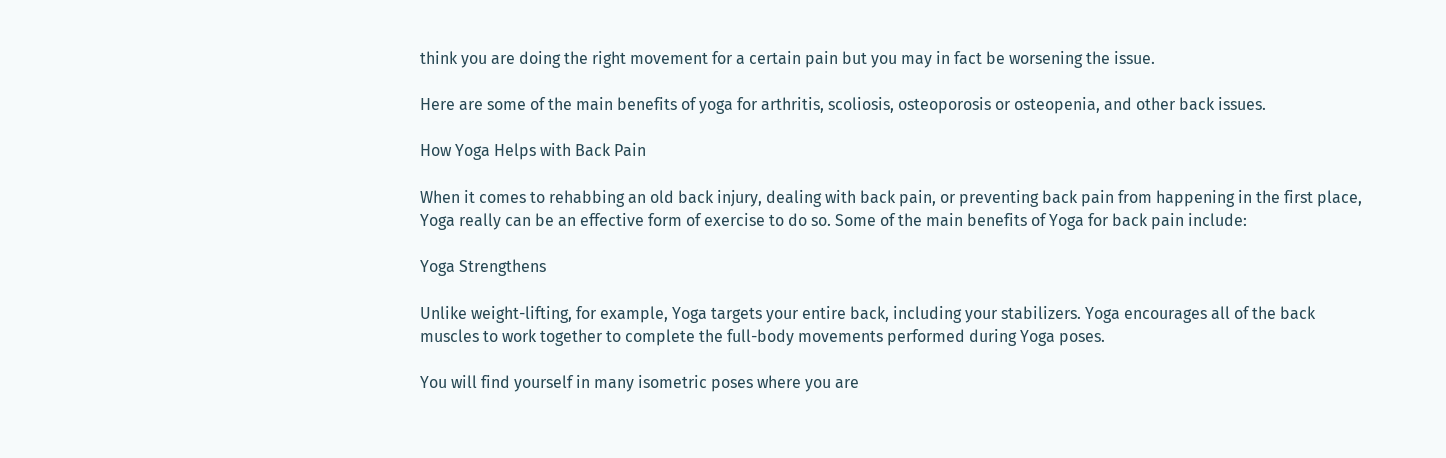think you are doing the right movement for a certain pain but you may in fact be worsening the issue.

Here are some of the main benefits of yoga for arthritis, scoliosis, osteoporosis or osteopenia, and other back issues.

How Yoga Helps with Back Pain

When it comes to rehabbing an old back injury, dealing with back pain, or preventing back pain from happening in the first place, Yoga really can be an effective form of exercise to do so. Some of the main benefits of Yoga for back pain include:

Yoga Strengthens

Unlike weight-lifting, for example, Yoga targets your entire back, including your stabilizers. Yoga encourages all of the back muscles to work together to complete the full-body movements performed during Yoga poses.

You will find yourself in many isometric poses where you are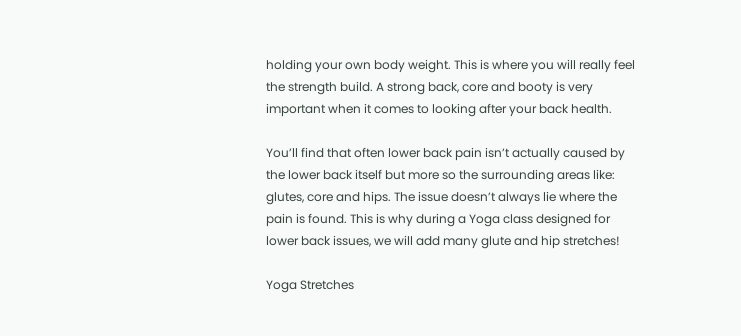holding your own body weight. This is where you will really feel the strength build. A strong back, core and booty is very important when it comes to looking after your back health.

You’ll find that often lower back pain isn’t actually caused by the lower back itself but more so the surrounding areas like: glutes, core and hips. The issue doesn’t always lie where the pain is found. This is why during a Yoga class designed for lower back issues, we will add many glute and hip stretches!

Yoga Stretches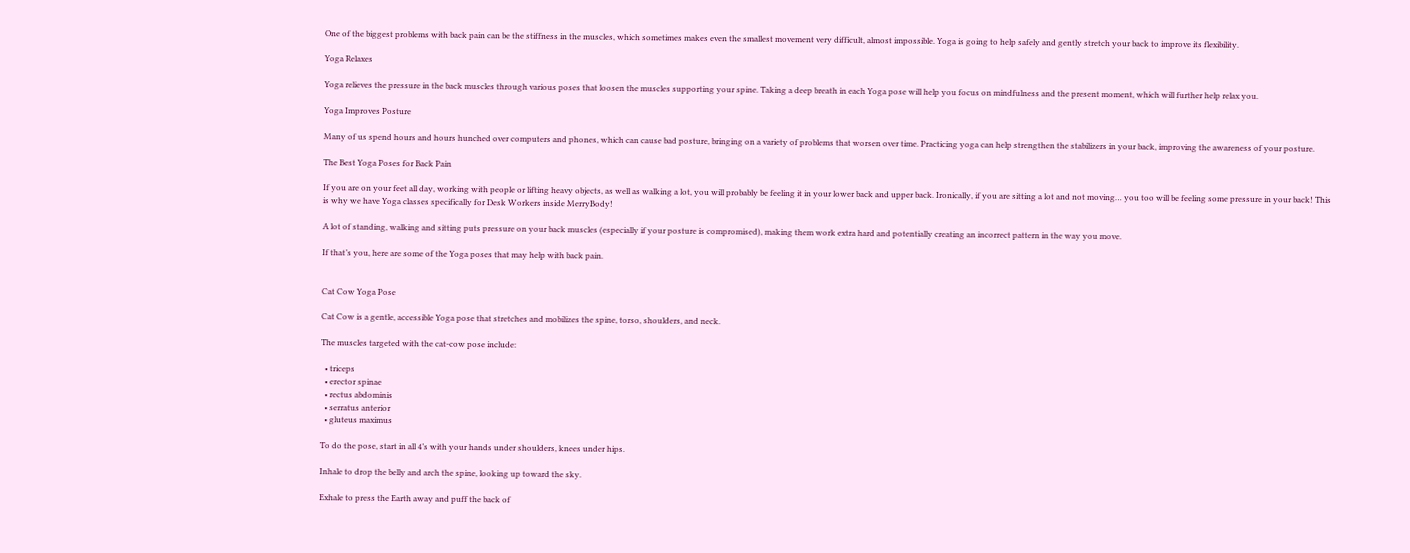One of the biggest problems with back pain can be the stiffness in the muscles, which sometimes makes even the smallest movement very difficult, almost impossible. Yoga is going to help safely and gently stretch your back to improve its flexibility.

Yoga Relaxes

Yoga relieves the pressure in the back muscles through various poses that loosen the muscles supporting your spine. Taking a deep breath in each Yoga pose will help you focus on mindfulness and the present moment, which will further help relax you.

Yoga Improves Posture

Many of us spend hours and hours hunched over computers and phones, which can cause bad posture, bringing on a variety of problems that worsen over time. Practicing yoga can help strengthen the stabilizers in your back, improving the awareness of your posture.

The Best Yoga Poses for Back Pain

If you are on your feet all day, working with people or lifting heavy objects, as well as walking a lot, you will probably be feeling it in your lower back and upper back. Ironically, if you are sitting a lot and not moving… you too will be feeling some pressure in your back! This is why we have Yoga classes specifically for Desk Workers inside MerryBody!

A lot of standing, walking and sitting puts pressure on your back muscles (especially if your posture is compromised), making them work extra hard and potentially creating an incorrect pattern in the way you move.

If that’s you, here are some of the Yoga poses that may help with back pain.


Cat Cow Yoga Pose

Cat Cow is a gentle, accessible Yoga pose that stretches and mobilizes the spine, torso, shoulders, and neck.

The muscles targeted with the cat-cow pose include:

  • triceps
  • erector spinae
  • rectus abdominis
  • serratus anterior
  • gluteus maximus

To do the pose, start in all 4’s with your hands under shoulders, knees under hips.

Inhale to drop the belly and arch the spine, looking up toward the sky.

Exhale to press the Earth away and puff the back of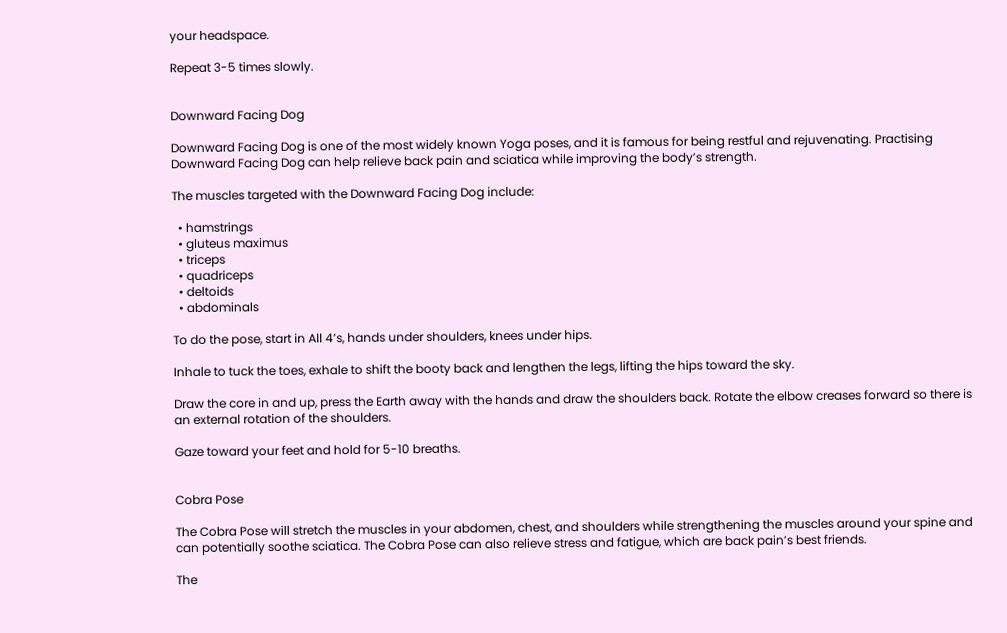your headspace.

Repeat 3-5 times slowly.


Downward Facing Dog

Downward Facing Dog is one of the most widely known Yoga poses, and it is famous for being restful and rejuvenating. Practising Downward Facing Dog can help relieve back pain and sciatica while improving the body’s strength.

The muscles targeted with the Downward Facing Dog include:

  • hamstrings
  • gluteus maximus
  • triceps
  • quadriceps
  • deltoids
  • abdominals

To do the pose, start in All 4’s, hands under shoulders, knees under hips.

Inhale to tuck the toes, exhale to shift the booty back and lengthen the legs, lifting the hips toward the sky.

Draw the core in and up, press the Earth away with the hands and draw the shoulders back. Rotate the elbow creases forward so there is an external rotation of the shoulders.

Gaze toward your feet and hold for 5-10 breaths.


Cobra Pose

The Cobra Pose will stretch the muscles in your abdomen, chest, and shoulders while strengthening the muscles around your spine and can potentially soothe sciatica. The Cobra Pose can also relieve stress and fatigue, which are back pain’s best friends.

The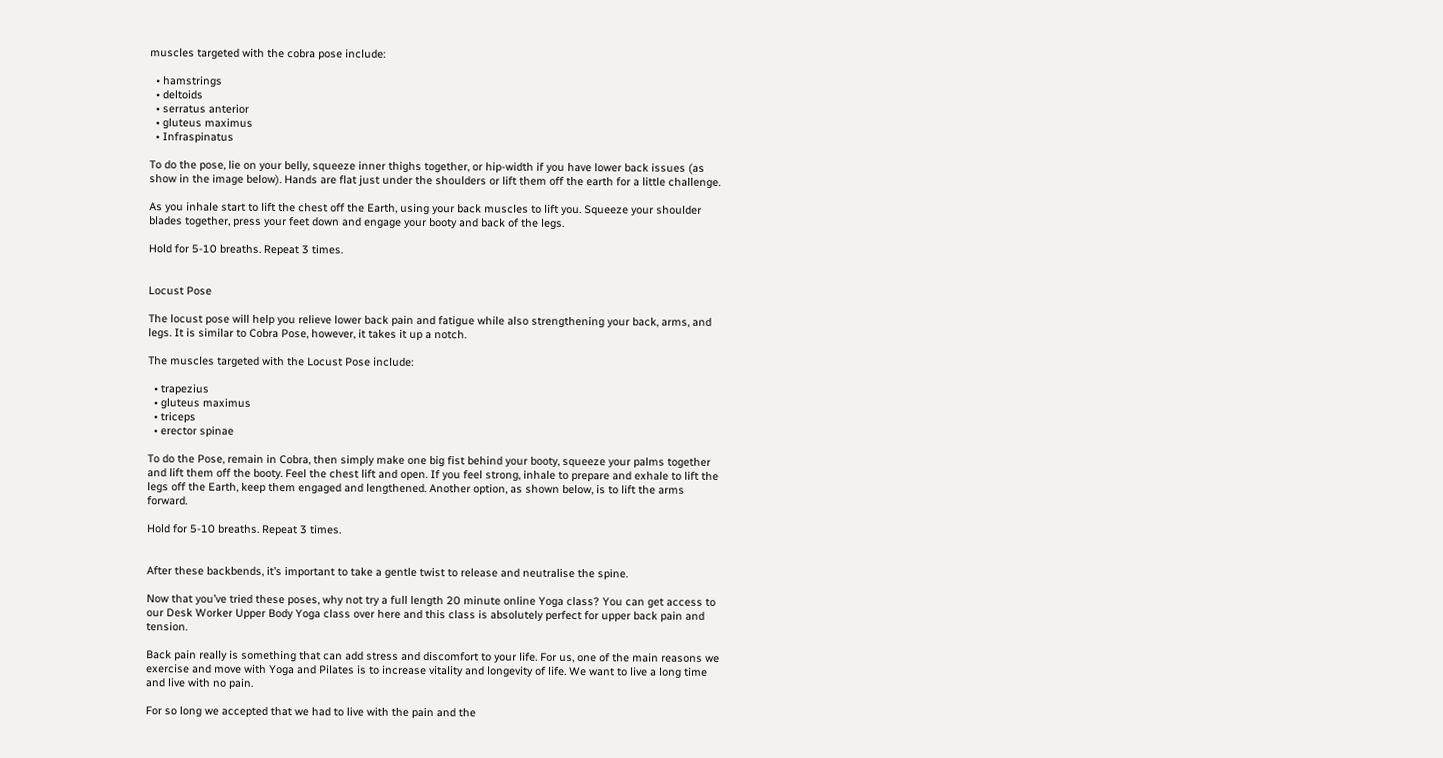muscles targeted with the cobra pose include:

  • hamstrings
  • deltoids
  • serratus anterior
  • gluteus maximus
  • Infraspinatus

To do the pose, lie on your belly, squeeze inner thighs together, or hip-width if you have lower back issues (as show in the image below). Hands are flat just under the shoulders or lift them off the earth for a little challenge.

As you inhale start to lift the chest off the Earth, using your back muscles to lift you. Squeeze your shoulder blades together, press your feet down and engage your booty and back of the legs.

Hold for 5-10 breaths. Repeat 3 times.


Locust Pose

The locust pose will help you relieve lower back pain and fatigue while also strengthening your back, arms, and legs. It is similar to Cobra Pose, however, it takes it up a notch.

The muscles targeted with the Locust Pose include:

  • trapezius
  • gluteus maximus
  • triceps
  • erector spinae

To do the Pose, remain in Cobra, then simply make one big fist behind your booty, squeeze your palms together and lift them off the booty. Feel the chest lift and open. If you feel strong, inhale to prepare and exhale to lift the legs off the Earth, keep them engaged and lengthened. Another option, as shown below, is to lift the arms forward.

Hold for 5-10 breaths. Repeat 3 times.


After these backbends, it’s important to take a gentle twist to release and neutralise the spine.

Now that you’ve tried these poses, why not try a full length 20 minute online Yoga class? You can get access to our Desk Worker Upper Body Yoga class over here and this class is absolutely perfect for upper back pain and tension.

Back pain really is something that can add stress and discomfort to your life. For us, one of the main reasons we exercise and move with Yoga and Pilates is to increase vitality and longevity of life. We want to live a long time and live with no pain.

For so long we accepted that we had to live with the pain and the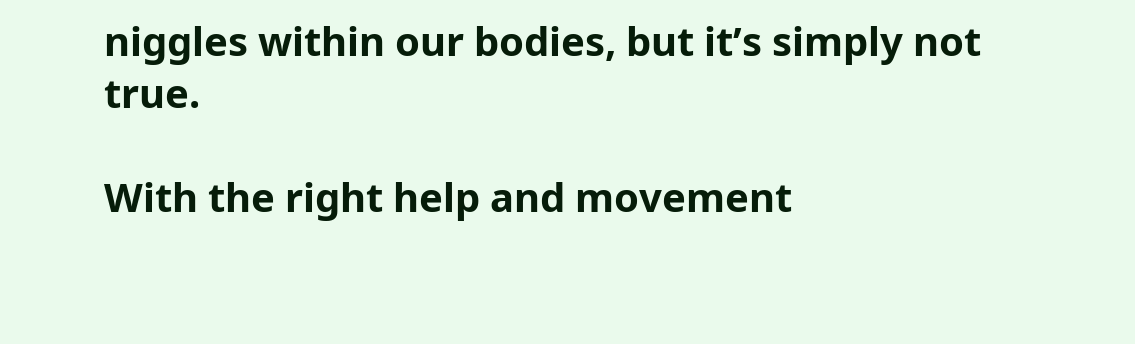niggles within our bodies, but it’s simply not true.

With the right help and movement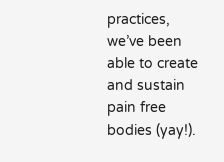practices, we’ve been able to create and sustain pain free bodies (yay!).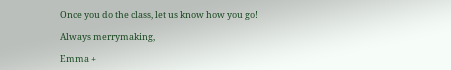Once you do the class, let us know how you go!

Always merrymaking,

Emma +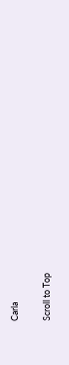Carla

Scroll to Top